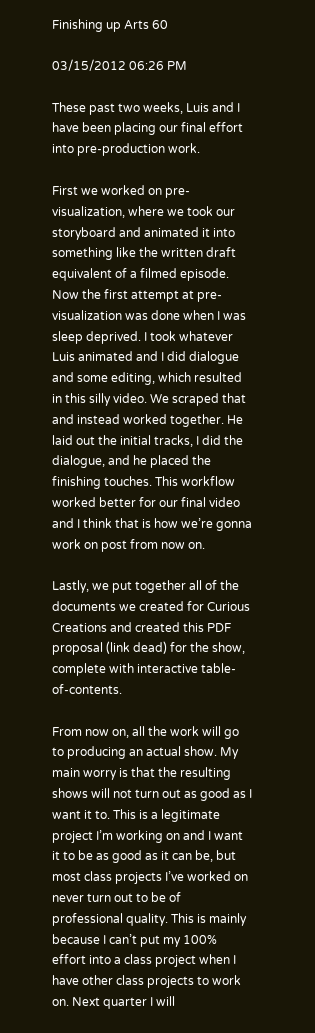Finishing up Arts 60

03/15/2012 06:26 PM

These past two weeks, Luis and I have been placing our final effort into pre-production work.

First we worked on pre-visualization, where we took our storyboard and animated it into something like the written draft equivalent of a filmed episode. Now the first attempt at pre-visualization was done when I was sleep deprived. I took whatever Luis animated and I did dialogue and some editing, which resulted in this silly video. We scraped that and instead worked together. He laid out the initial tracks, I did the dialogue, and he placed the finishing touches. This workflow worked better for our final video and I think that is how we’re gonna work on post from now on.

Lastly, we put together all of the documents we created for Curious Creations and created this PDF proposal (link dead) for the show, complete with interactive table-of-contents.

From now on, all the work will go to producing an actual show. My main worry is that the resulting shows will not turn out as good as I want it to. This is a legitimate project I’m working on and I want it to be as good as it can be, but most class projects I’ve worked on never turn out to be of professional quality. This is mainly because I can’t put my 100% effort into a class project when I have other class projects to work on. Next quarter I will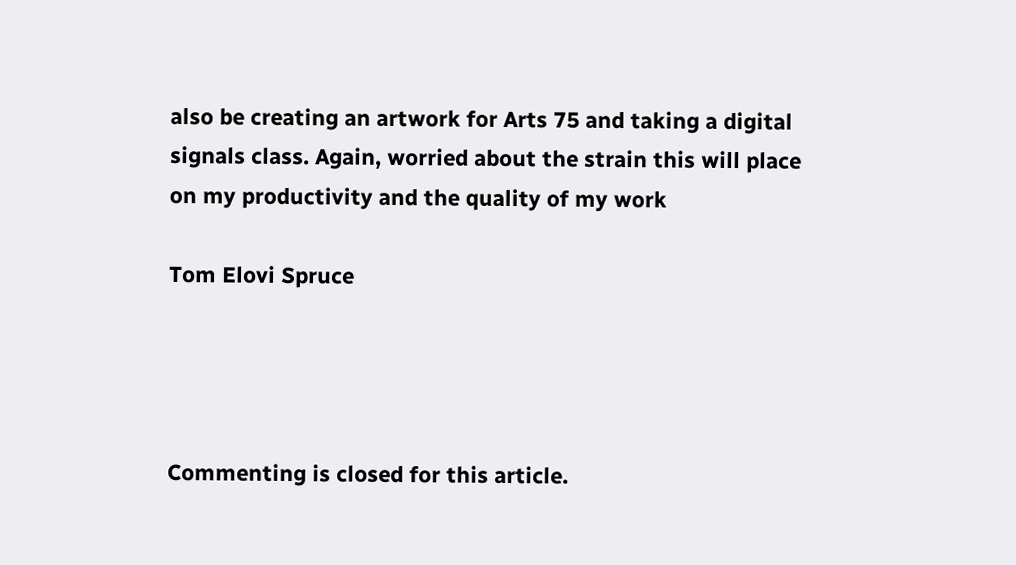also be creating an artwork for Arts 75 and taking a digital signals class. Again, worried about the strain this will place on my productivity and the quality of my work

Tom Elovi Spruce




Commenting is closed for this article.